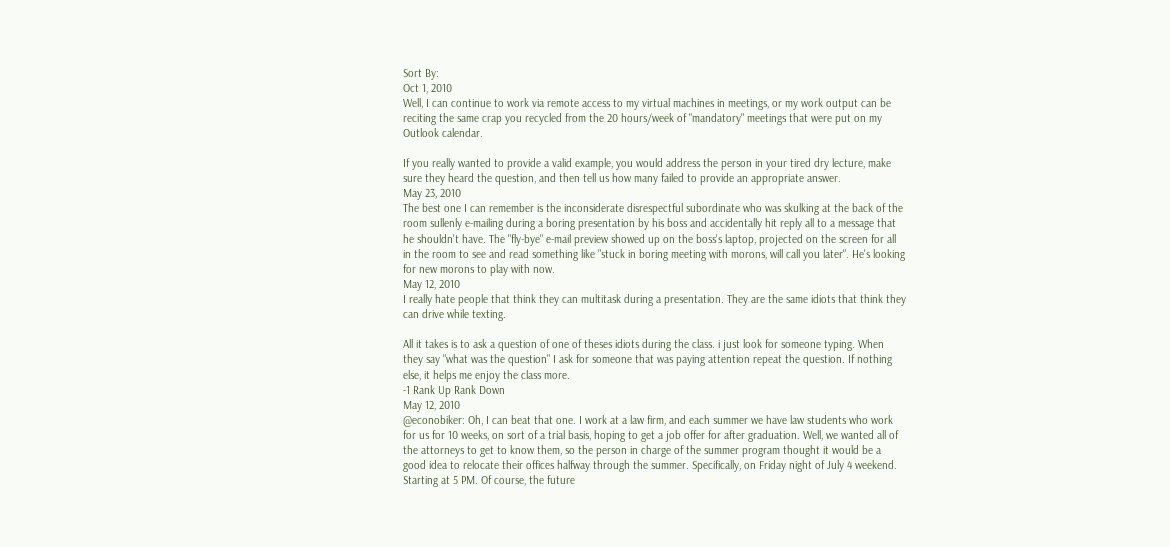Sort By:
Oct 1, 2010
Well, I can continue to work via remote access to my virtual machines in meetings, or my work output can be reciting the same crap you recycled from the 20 hours/week of "mandatory" meetings that were put on my Outlook calendar.

If you really wanted to provide a valid example, you would address the person in your tired dry lecture, make sure they heard the question, and then tell us how many failed to provide an appropriate answer.
May 23, 2010
The best one I can remember is the inconsiderate disrespectful subordinate who was skulking at the back of the room sullenly e-mailing during a boring presentation by his boss and accidentally hit reply all to a message that he shouldn't have. The "fly-bye" e-mail preview showed up on the boss's laptop, projected on the screen for all in the room to see and read something like "stuck in boring meeting with morons, will call you later". He's looking for new morons to play with now.
May 12, 2010
I really hate people that think they can multitask during a presentation. They are the same idiots that think they can drive while texting.

All it takes is to ask a question of one of theses idiots during the class. i just look for someone typing. When they say "what was the question" I ask for someone that was paying attention repeat the question. If nothing else, it helps me enjoy the class more.
-1 Rank Up Rank Down
May 12, 2010
@econobiker: Oh, I can beat that one. I work at a law firm, and each summer we have law students who work for us for 10 weeks, on sort of a trial basis, hoping to get a job offer for after graduation. Well, we wanted all of the attorneys to get to know them, so the person in charge of the summer program thought it would be a good idea to relocate their offices halfway through the summer. Specifically, on Friday night of July 4 weekend. Starting at 5 PM. Of course, the future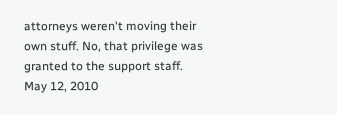attorneys weren't moving their own stuff. No, that privilege was granted to the support staff.
May 12, 2010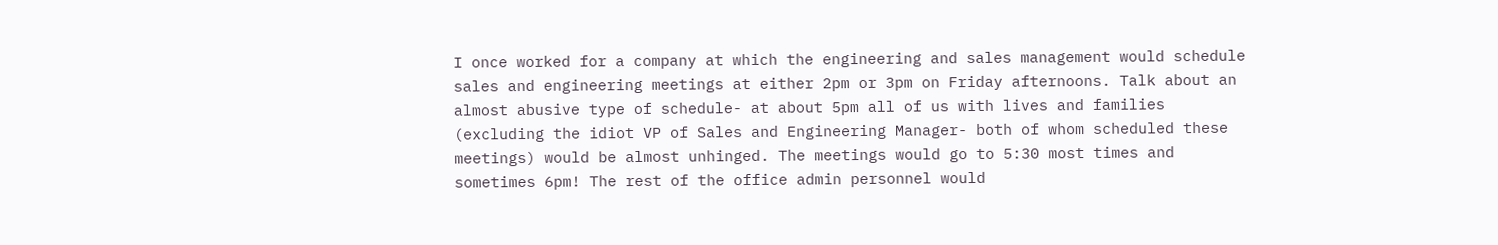I once worked for a company at which the engineering and sales management would schedule sales and engineering meetings at either 2pm or 3pm on Friday afternoons. Talk about an almost abusive type of schedule- at about 5pm all of us with lives and families (excluding the idiot VP of Sales and Engineering Manager- both of whom scheduled these meetings) would be almost unhinged. The meetings would go to 5:30 most times and sometimes 6pm! The rest of the office admin personnel would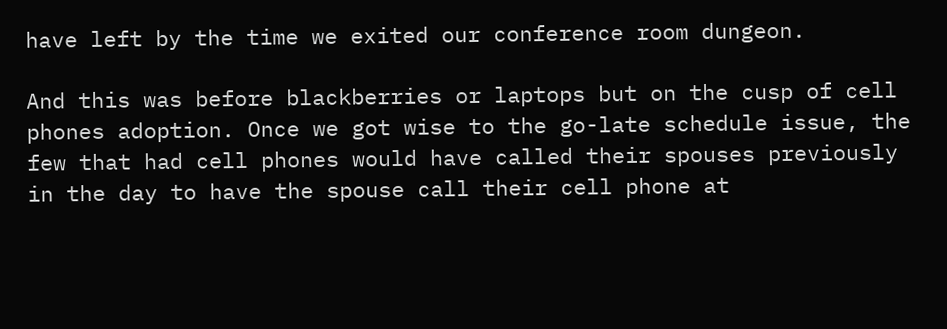have left by the time we exited our conference room dungeon.

And this was before blackberries or laptops but on the cusp of cell phones adoption. Once we got wise to the go-late schedule issue, the few that had cell phones would have called their spouses previously in the day to have the spouse call their cell phone at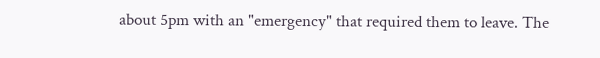about 5pm with an "emergency" that required them to leave. The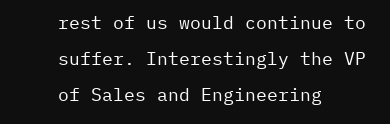rest of us would continue to suffer. Interestingly the VP of Sales and Engineering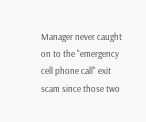Manager never caught on to the "emergency cell phone call" exit scam since those two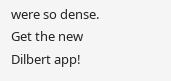were so dense.
Get the new Dilbert app!